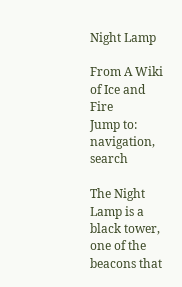Night Lamp

From A Wiki of Ice and Fire
Jump to: navigation, search

The Night Lamp is a black tower, one of the beacons that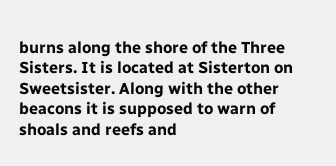burns along the shore of the Three Sisters. It is located at Sisterton on Sweetsister. Along with the other beacons it is supposed to warn of shoals and reefs and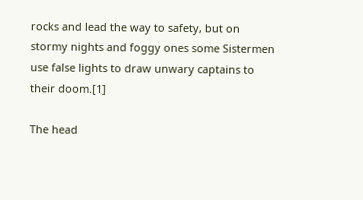rocks and lead the way to safety, but on stormy nights and foggy ones some Sistermen use false lights to draw unwary captains to their doom.[1]

The head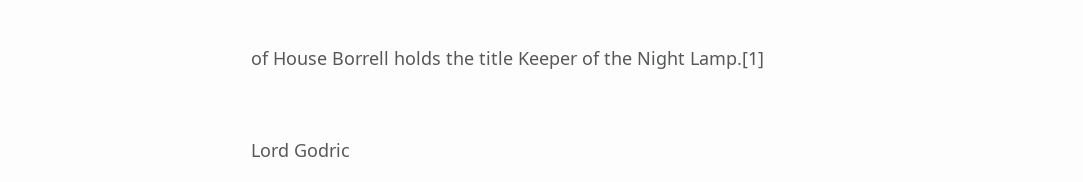of House Borrell holds the title Keeper of the Night Lamp.[1]


Lord Godric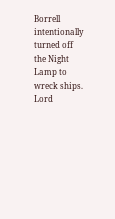Borrell intentionally turned off the Night Lamp to wreck ships. Lord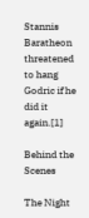Stannis Baratheon threatened to hang Godric if he did it again.[1]

Behind the Scenes

The Night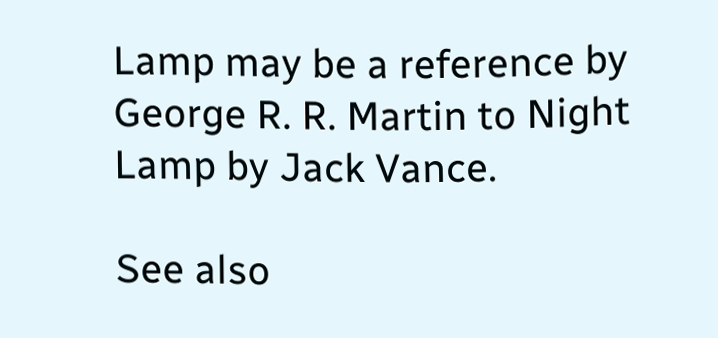Lamp may be a reference by George R. R. Martin to Night Lamp by Jack Vance.

See also